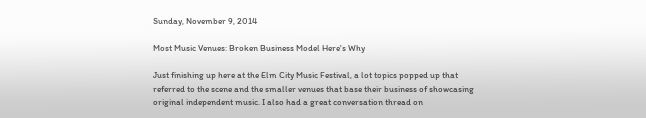Sunday, November 9, 2014

Most Music Venues: Broken Business Model Here's Why

Just finishing up here at the Elm City Music Festival, a lot topics popped up that referred to the scene and the smaller venues that base their business of showcasing original independent music. I also had a great conversation thread on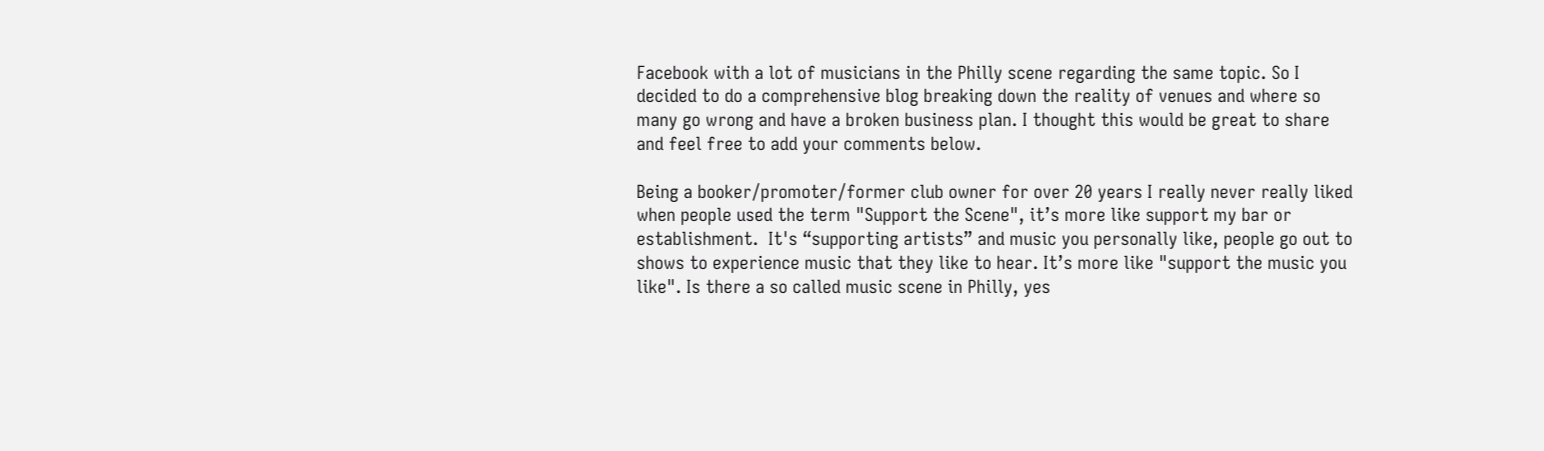Facebook with a lot of musicians in the Philly scene regarding the same topic. So I decided to do a comprehensive blog breaking down the reality of venues and where so many go wrong and have a broken business plan. I thought this would be great to share and feel free to add your comments below.

Being a booker/promoter/former club owner for over 20 years I really never really liked when people used the term "Support the Scene", it’s more like support my bar or establishment.  It's “supporting artists” and music you personally like, people go out to shows to experience music that they like to hear. It’s more like "support the music you like". Is there a so called music scene in Philly, yes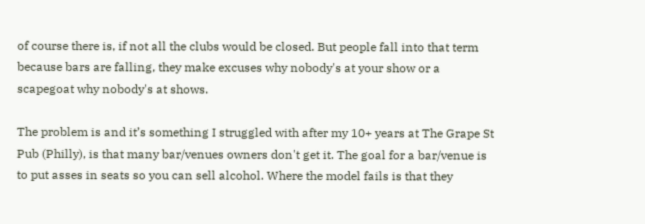of course there is, if not all the clubs would be closed. But people fall into that term because bars are falling, they make excuses why nobody's at your show or a scapegoat why nobody's at shows.

The problem is and it’s something I struggled with after my 10+ years at The Grape St Pub (Philly), is that many bar/venues owners don't get it. The goal for a bar/venue is to put asses in seats so you can sell alcohol. Where the model fails is that they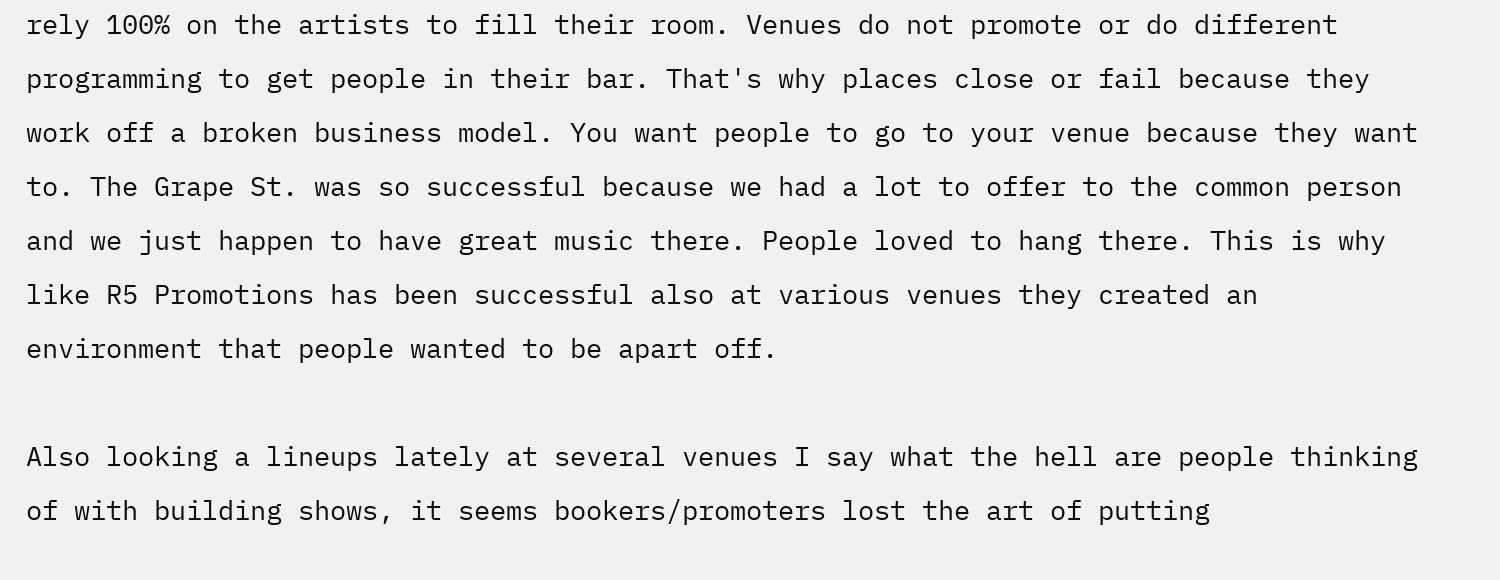rely 100% on the artists to fill their room. Venues do not promote or do different programming to get people in their bar. That's why places close or fail because they work off a broken business model. You want people to go to your venue because they want to. The Grape St. was so successful because we had a lot to offer to the common person and we just happen to have great music there. People loved to hang there. This is why like R5 Promotions has been successful also at various venues they created an environment that people wanted to be apart off.

Also looking a lineups lately at several venues I say what the hell are people thinking of with building shows, it seems bookers/promoters lost the art of putting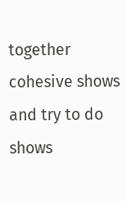together cohesive shows and try to do shows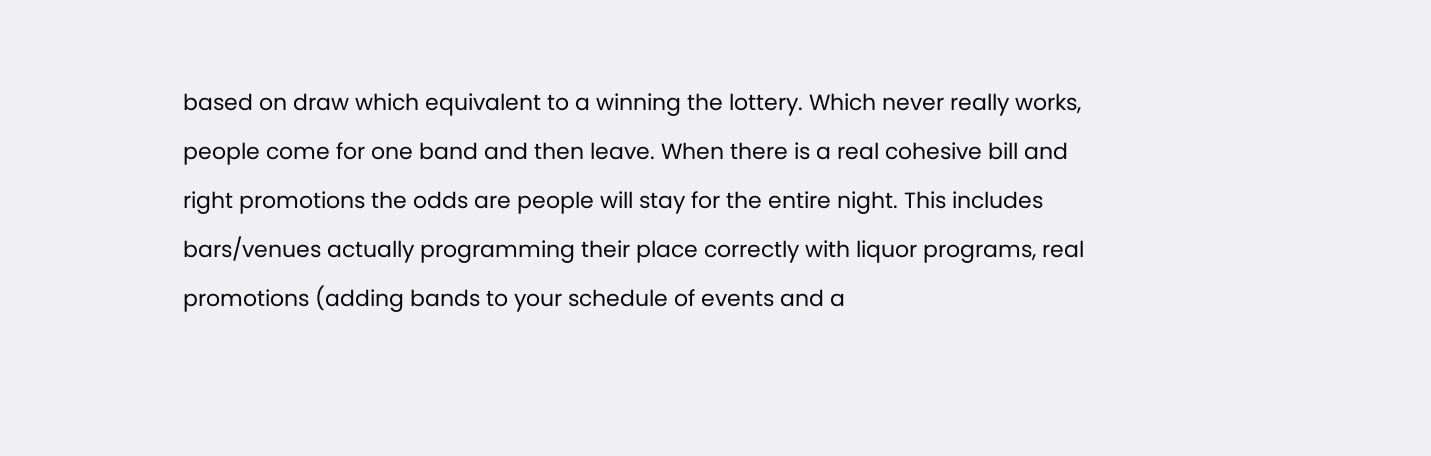based on draw which equivalent to a winning the lottery. Which never really works, people come for one band and then leave. When there is a real cohesive bill and right promotions the odds are people will stay for the entire night. This includes bars/venues actually programming their place correctly with liquor programs, real promotions (adding bands to your schedule of events and a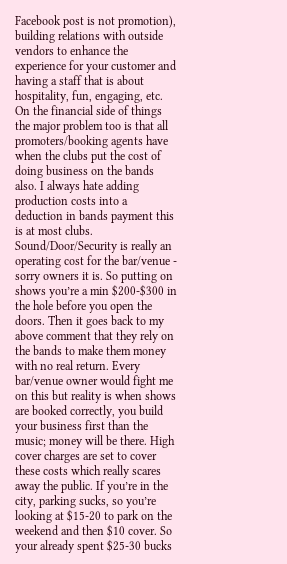Facebook post is not promotion), building relations with outside vendors to enhance the experience for your customer and having a staff that is about hospitality, fun, engaging, etc.
On the financial side of things the major problem too is that all promoters/booking agents have when the clubs put the cost of doing business on the bands also. I always hate adding production costs into a deduction in bands payment this is at most clubs. Sound/Door/Security is really an operating cost for the bar/venue - sorry owners it is. So putting on shows you’re a min $200-$300 in the hole before you open the doors. Then it goes back to my above comment that they rely on the bands to make them money with no real return. Every bar/venue owner would fight me on this but reality is when shows are booked correctly, you build your business first than the music; money will be there. High cover charges are set to cover these costs which really scares away the public. If you’re in the city, parking sucks, so you’re looking at $15-20 to park on the weekend and then $10 cover. So your already spent $25-30 bucks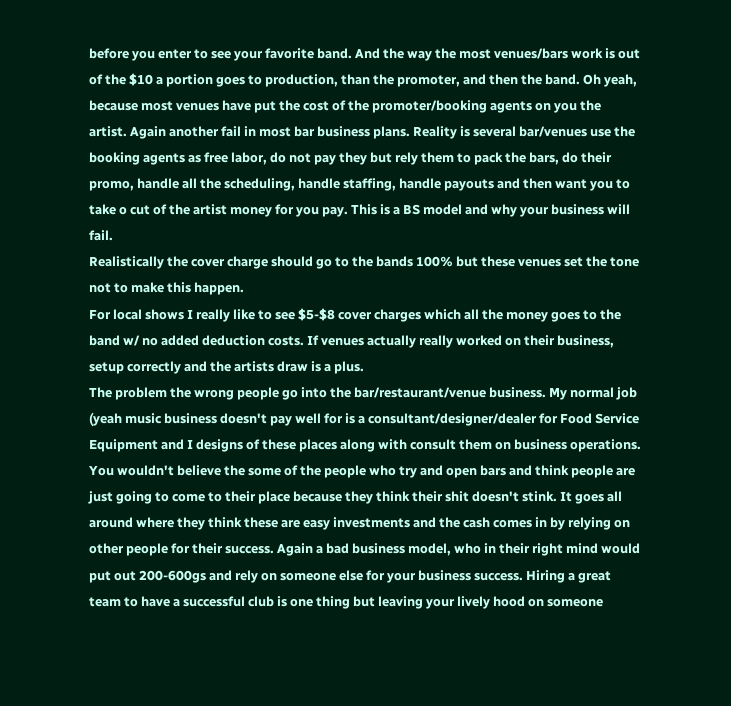before you enter to see your favorite band. And the way the most venues/bars work is out of the $10 a portion goes to production, than the promoter, and then the band. Oh yeah, because most venues have put the cost of the promoter/booking agents on you the artist. Again another fail in most bar business plans. Reality is several bar/venues use the booking agents as free labor, do not pay they but rely them to pack the bars, do their promo, handle all the scheduling, handle staffing, handle payouts and then want you to take o cut of the artist money for you pay. This is a BS model and why your business will fail.
Realistically the cover charge should go to the bands 100% but these venues set the tone not to make this happen.
For local shows I really like to see $5-$8 cover charges which all the money goes to the band w/ no added deduction costs. If venues actually really worked on their business, setup correctly and the artists draw is a plus.
The problem the wrong people go into the bar/restaurant/venue business. My normal job (yeah music business doesn't pay well for is a consultant/designer/dealer for Food Service Equipment and I designs of these places along with consult them on business operations. You wouldn't believe the some of the people who try and open bars and think people are just going to come to their place because they think their shit doesn't stink. It goes all around where they think these are easy investments and the cash comes in by relying on other people for their success. Again a bad business model, who in their right mind would put out 200-600gs and rely on someone else for your business success. Hiring a great team to have a successful club is one thing but leaving your lively hood on someone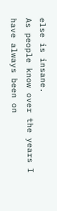else is insane.
As people know over the years I have always been on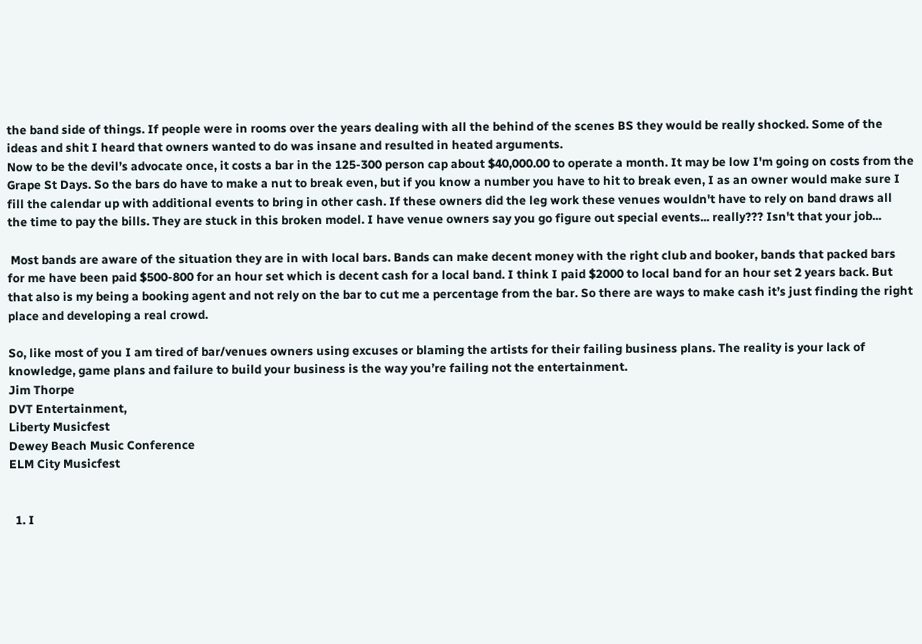the band side of things. If people were in rooms over the years dealing with all the behind of the scenes BS they would be really shocked. Some of the ideas and shit I heard that owners wanted to do was insane and resulted in heated arguments.
Now to be the devil’s advocate once, it costs a bar in the 125-300 person cap about $40,000.00 to operate a month. It may be low I'm going on costs from the Grape St Days. So the bars do have to make a nut to break even, but if you know a number you have to hit to break even, I as an owner would make sure I fill the calendar up with additional events to bring in other cash. If these owners did the leg work these venues wouldn't have to rely on band draws all the time to pay the bills. They are stuck in this broken model. I have venue owners say you go figure out special events... really??? Isn't that your job...

 Most bands are aware of the situation they are in with local bars. Bands can make decent money with the right club and booker, bands that packed bars for me have been paid $500-800 for an hour set which is decent cash for a local band. I think I paid $2000 to local band for an hour set 2 years back. But that also is my being a booking agent and not rely on the bar to cut me a percentage from the bar. So there are ways to make cash it’s just finding the right place and developing a real crowd.

So, like most of you I am tired of bar/venues owners using excuses or blaming the artists for their failing business plans. The reality is your lack of knowledge, game plans and failure to build your business is the way you’re failing not the entertainment.
Jim Thorpe
DVT Entertainment,
Liberty Musicfest
Dewey Beach Music Conference
ELM City Musicfest


  1. I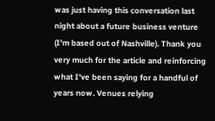was just having this conversation last night about a future business venture (I'm based out of Nashville). Thank you very much for the article and reinforcing what I've been saying for a handful of years now. Venues relying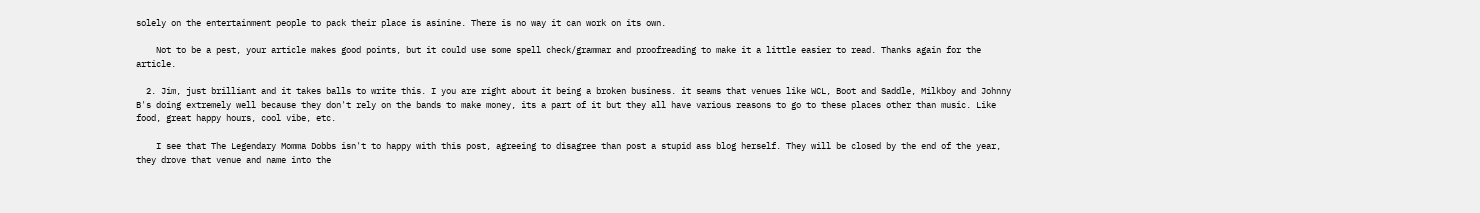solely on the entertainment people to pack their place is asinine. There is no way it can work on its own.

    Not to be a pest, your article makes good points, but it could use some spell check/grammar and proofreading to make it a little easier to read. Thanks again for the article.

  2. Jim, just brilliant and it takes balls to write this. I you are right about it being a broken business. it seams that venues like WCL, Boot and Saddle, Milkboy and Johnny B's doing extremely well because they don't rely on the bands to make money, its a part of it but they all have various reasons to go to these places other than music. Like food, great happy hours, cool vibe, etc.

    I see that The Legendary Momma Dobbs isn't to happy with this post, agreeing to disagree than post a stupid ass blog herself. They will be closed by the end of the year, they drove that venue and name into the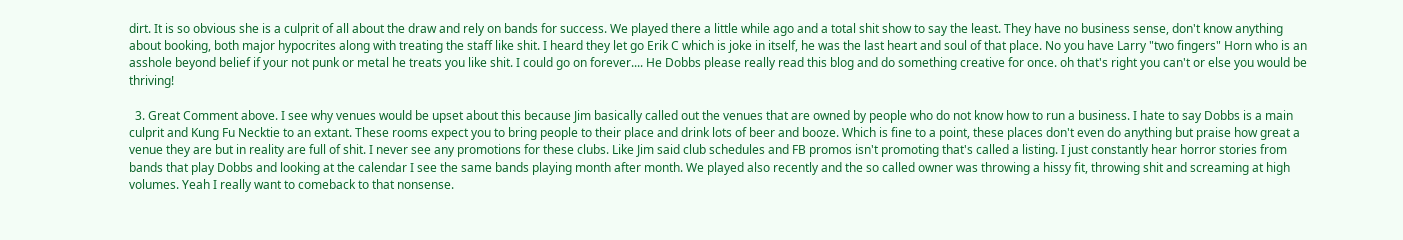dirt. It is so obvious she is a culprit of all about the draw and rely on bands for success. We played there a little while ago and a total shit show to say the least. They have no business sense, don't know anything about booking, both major hypocrites along with treating the staff like shit. I heard they let go Erik C which is joke in itself, he was the last heart and soul of that place. No you have Larry "two fingers" Horn who is an asshole beyond belief if your not punk or metal he treats you like shit. I could go on forever.... He Dobbs please really read this blog and do something creative for once. oh that's right you can't or else you would be thriving!

  3. Great Comment above. I see why venues would be upset about this because Jim basically called out the venues that are owned by people who do not know how to run a business. I hate to say Dobbs is a main culprit and Kung Fu Necktie to an extant. These rooms expect you to bring people to their place and drink lots of beer and booze. Which is fine to a point, these places don't even do anything but praise how great a venue they are but in reality are full of shit. I never see any promotions for these clubs. Like Jim said club schedules and FB promos isn't promoting that's called a listing. I just constantly hear horror stories from bands that play Dobbs and looking at the calendar I see the same bands playing month after month. We played also recently and the so called owner was throwing a hissy fit, throwing shit and screaming at high volumes. Yeah I really want to comeback to that nonsense.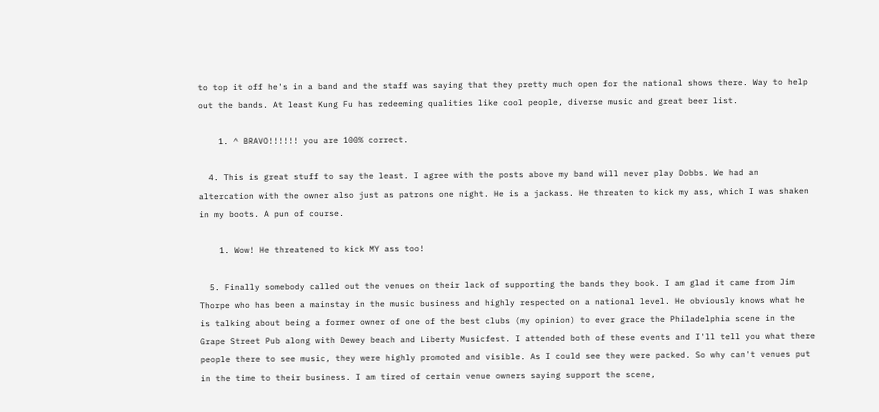to top it off he's in a band and the staff was saying that they pretty much open for the national shows there. Way to help out the bands. At least Kung Fu has redeeming qualities like cool people, diverse music and great beer list.

    1. ^ BRAVO!!!!!! you are 100% correct.

  4. This is great stuff to say the least. I agree with the posts above my band will never play Dobbs. We had an altercation with the owner also just as patrons one night. He is a jackass. He threaten to kick my ass, which I was shaken in my boots. A pun of course.

    1. Wow! He threatened to kick MY ass too!

  5. Finally somebody called out the venues on their lack of supporting the bands they book. I am glad it came from Jim Thorpe who has been a mainstay in the music business and highly respected on a national level. He obviously knows what he is talking about being a former owner of one of the best clubs (my opinion) to ever grace the Philadelphia scene in the Grape Street Pub along with Dewey beach and Liberty Musicfest. I attended both of these events and I'll tell you what there people there to see music, they were highly promoted and visible. As I could see they were packed. So why can't venues put in the time to their business. I am tired of certain venue owners saying support the scene,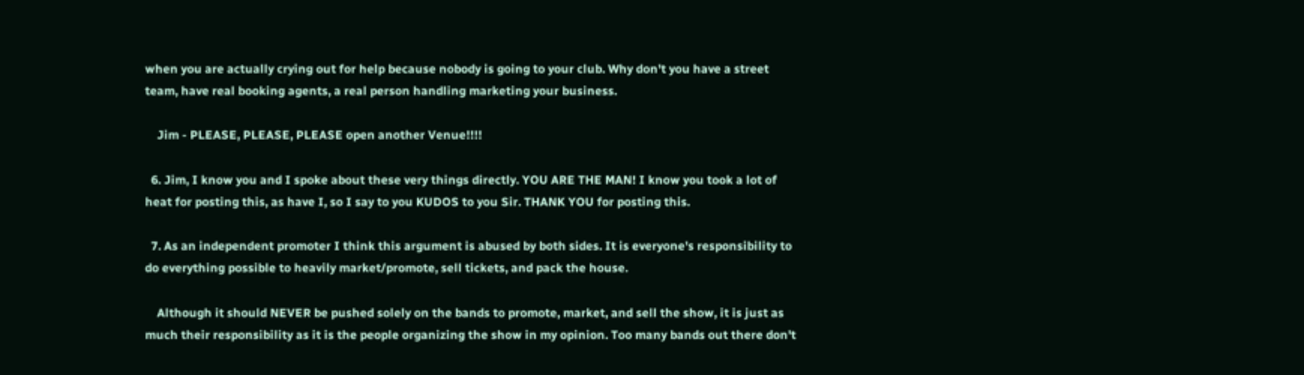when you are actually crying out for help because nobody is going to your club. Why don't you have a street team, have real booking agents, a real person handling marketing your business.

    Jim - PLEASE, PLEASE, PLEASE open another Venue!!!!

  6. Jim, I know you and I spoke about these very things directly. YOU ARE THE MAN! I know you took a lot of heat for posting this, as have I, so I say to you KUDOS to you Sir. THANK YOU for posting this.

  7. As an independent promoter I think this argument is abused by both sides. It is everyone's responsibility to do everything possible to heavily market/promote, sell tickets, and pack the house.

    Although it should NEVER be pushed solely on the bands to promote, market, and sell the show, it is just as much their responsibility as it is the people organizing the show in my opinion. Too many bands out there don't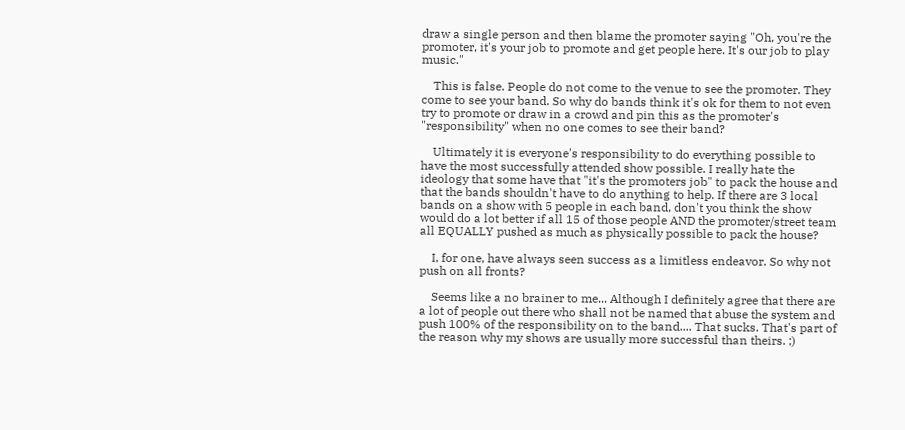draw a single person and then blame the promoter saying "Oh, you're the promoter, it's your job to promote and get people here. It's our job to play music."

    This is false. People do not come to the venue to see the promoter. They come to see your band. So why do bands think it's ok for them to not even try to promote or draw in a crowd and pin this as the promoter's "responsibility" when no one comes to see their band?

    Ultimately it is everyone's responsibility to do everything possible to have the most successfully attended show possible. I really hate the ideology that some have that "it's the promoters job" to pack the house and that the bands shouldn't have to do anything to help. If there are 3 local bands on a show with 5 people in each band, don't you think the show would do a lot better if all 15 of those people AND the promoter/street team all EQUALLY pushed as much as physically possible to pack the house?

    I, for one, have always seen success as a limitless endeavor. So why not push on all fronts?

    Seems like a no brainer to me... Although I definitely agree that there are a lot of people out there who shall not be named that abuse the system and push 100% of the responsibility on to the band.... That sucks. That's part of the reason why my shows are usually more successful than theirs. ;)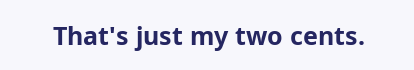That's just my two cents.